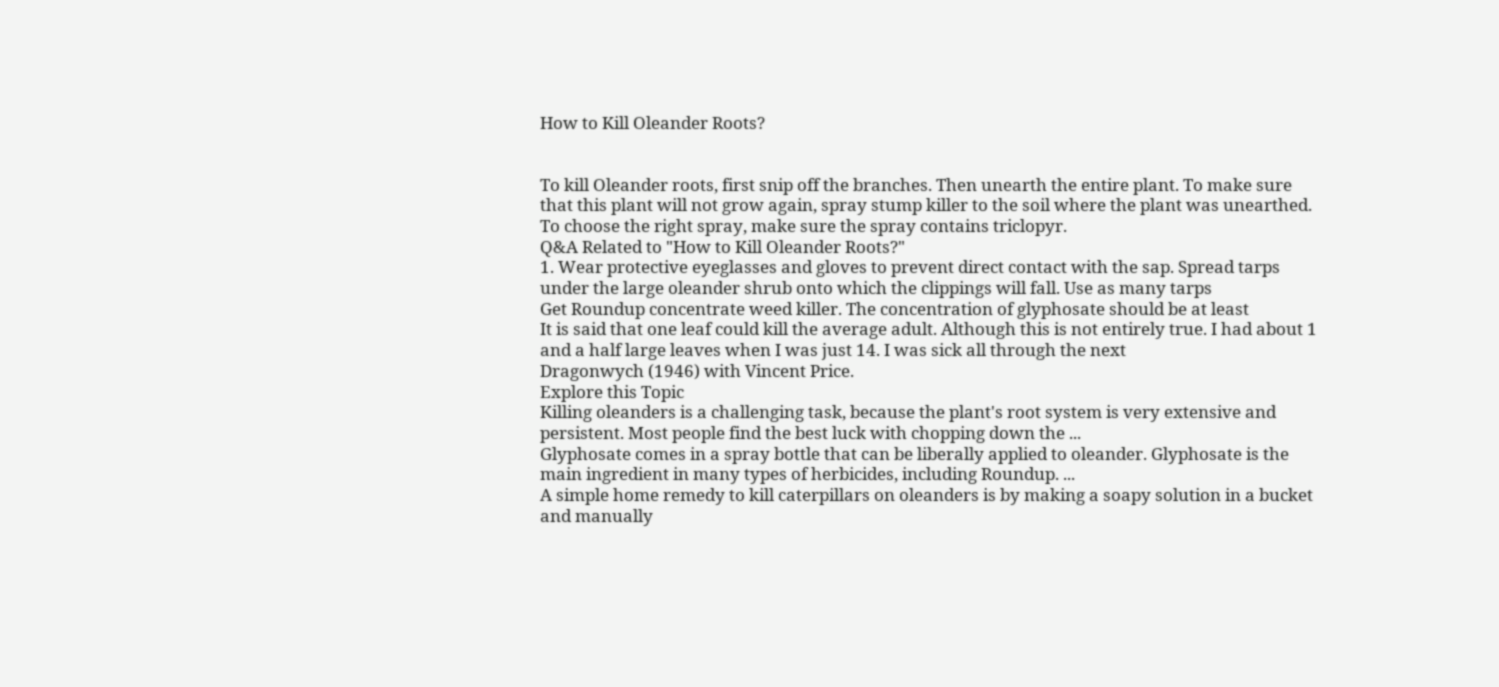How to Kill Oleander Roots?


To kill Oleander roots, first snip off the branches. Then unearth the entire plant. To make sure that this plant will not grow again, spray stump killer to the soil where the plant was unearthed. To choose the right spray, make sure the spray contains triclopyr.
Q&A Related to "How to Kill Oleander Roots?"
1. Wear protective eyeglasses and gloves to prevent direct contact with the sap. Spread tarps under the large oleander shrub onto which the clippings will fall. Use as many tarps
Get Roundup concentrate weed killer. The concentration of glyphosate should be at least
It is said that one leaf could kill the average adult. Although this is not entirely true. I had about 1 and a half large leaves when I was just 14. I was sick all through the next
Dragonwych (1946) with Vincent Price.
Explore this Topic
Killing oleanders is a challenging task, because the plant's root system is very extensive and persistent. Most people find the best luck with chopping down the ...
Glyphosate comes in a spray bottle that can be liberally applied to oleander. Glyphosate is the main ingredient in many types of herbicides, including Roundup. ...
A simple home remedy to kill caterpillars on oleanders is by making a soapy solution in a bucket and manually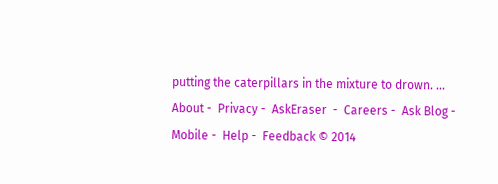putting the caterpillars in the mixture to drown. ...
About -  Privacy -  AskEraser  -  Careers -  Ask Blog -  Mobile -  Help -  Feedback © 2014